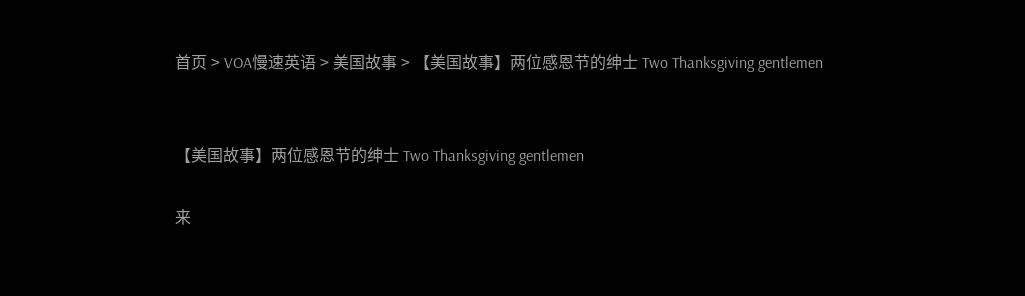首页 > VOA慢速英语 > 美国故事 > 【美国故事】两位感恩节的绅士 Two Thanksgiving gentlemen


【美国故事】两位感恩节的绅士 Two Thanksgiving gentlemen

来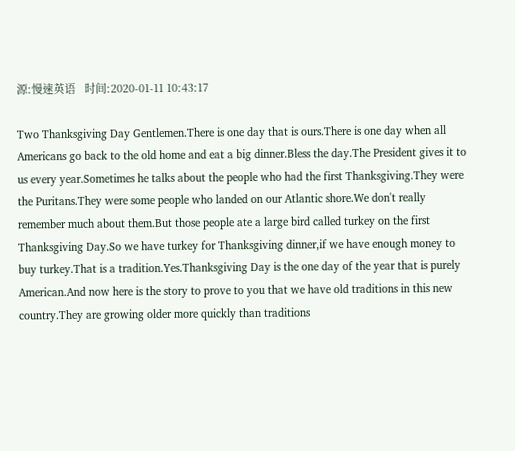源:慢速英语   时间:2020-01-11 10:43:17

Two Thanksgiving Day Gentlemen.There is one day that is ours.There is one day when all Americans go back to the old home and eat a big dinner.Bless the day.The President gives it to us every year.Sometimes he talks about the people who had the first Thanksgiving.They were the Puritans.They were some people who landed on our Atlantic shore.We don't really remember much about them.But those people ate a large bird called turkey on the first Thanksgiving Day.So we have turkey for Thanksgiving dinner,if we have enough money to buy turkey.That is a tradition.Yes.Thanksgiving Day is the one day of the year that is purely American.And now here is the story to prove to you that we have old traditions in this new country.They are growing older more quickly than traditions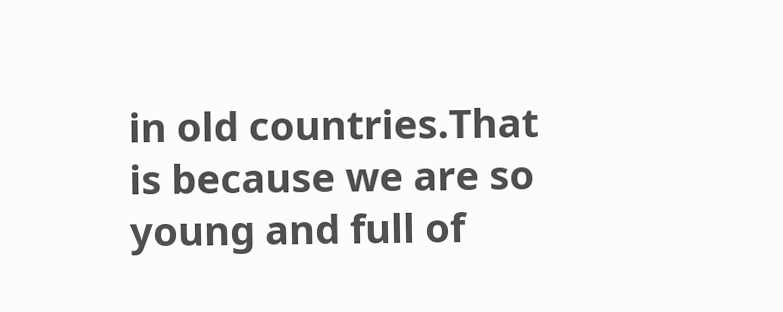in old countries.That is because we are so young and full of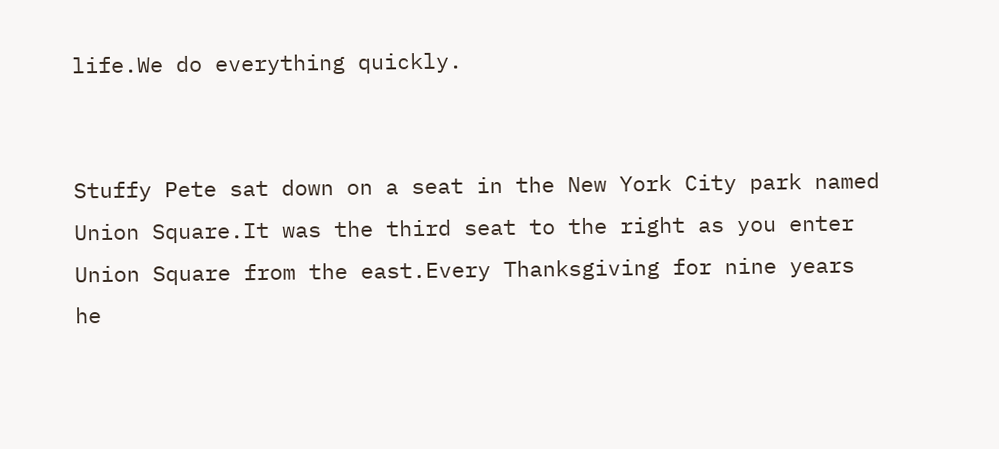life.We do everything quickly.


Stuffy Pete sat down on a seat in the New York City park named Union Square.It was the third seat to the right as you enter Union Square from the east.Every Thanksgiving for nine years he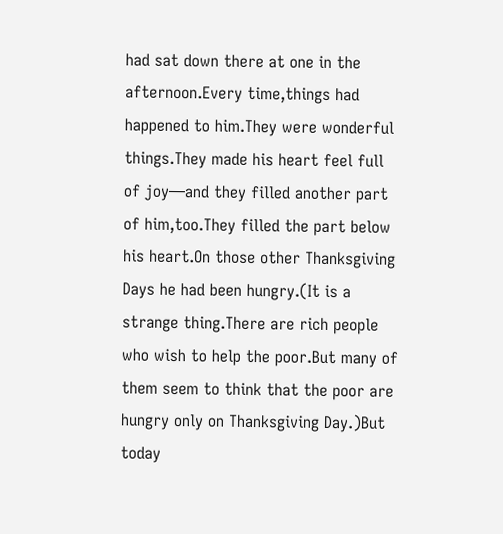had sat down there at one in the afternoon.Every time,things had happened to him.They were wonderful things.They made his heart feel full of joy—and they filled another part of him,too.They filled the part below his heart.On those other Thanksgiving Days he had been hungry.(It is a strange thing.There are rich people who wish to help the poor.But many of them seem to think that the poor are hungry only on Thanksgiving Day.)But today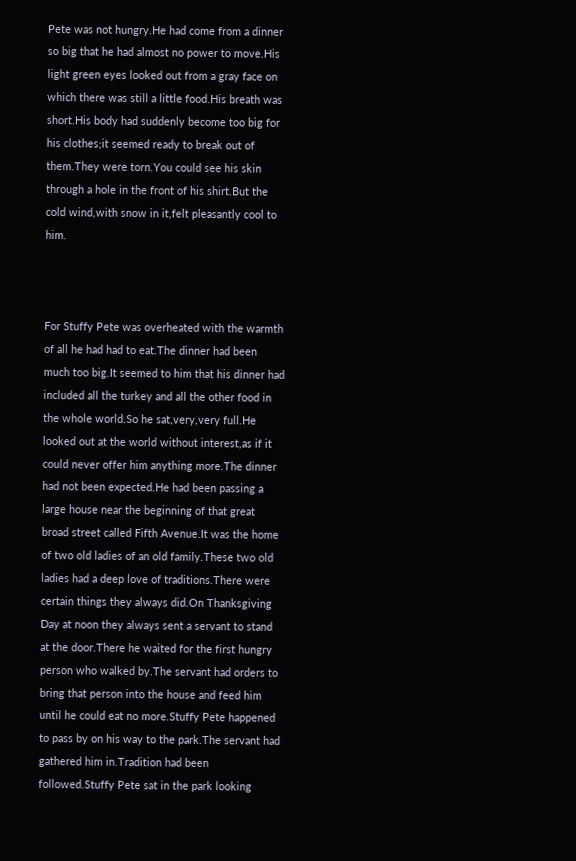Pete was not hungry.He had come from a dinner so big that he had almost no power to move.His light green eyes looked out from a gray face on which there was still a little food.His breath was short.His body had suddenly become too big for his clothes;it seemed ready to break out of them.They were torn.You could see his skin through a hole in the front of his shirt.But the cold wind,with snow in it,felt pleasantly cool to him.



For Stuffy Pete was overheated with the warmth of all he had had to eat.The dinner had been much too big.It seemed to him that his dinner had included all the turkey and all the other food in the whole world.So he sat,very,very full.He looked out at the world without interest,as if it could never offer him anything more.The dinner had not been expected.He had been passing a large house near the beginning of that great broad street called Fifth Avenue.It was the home of two old ladies of an old family.These two old ladies had a deep love of traditions.There were certain things they always did.On Thanksgiving Day at noon they always sent a servant to stand at the door.There he waited for the first hungry person who walked by.The servant had orders to bring that person into the house and feed him until he could eat no more.Stuffy Pete happened to pass by on his way to the park.The servant had gathered him in.Tradition had been followed.Stuffy Pete sat in the park looking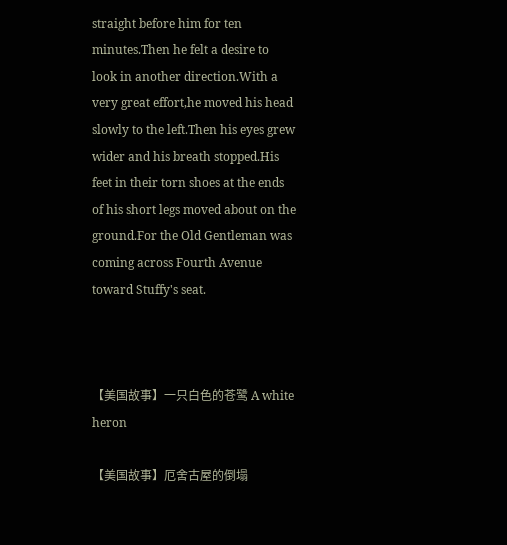straight before him for ten minutes.Then he felt a desire to look in another direction.With a very great effort,he moved his head slowly to the left.Then his eyes grew wider and his breath stopped.His feet in their torn shoes at the ends of his short legs moved about on the ground.For the Old Gentleman was coming across Fourth Avenue toward Stuffy's seat.



【美国故事】一只白色的苍鹭 A white heron

【美国故事】厄舍古屋的倒塌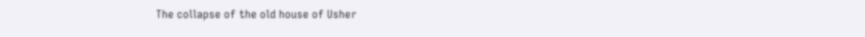The collapse of the old house of Usher